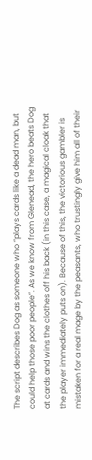The script describes Dog as someone who “plays cards like a dead man, but could help those poor people”. As we know from Glenead, the hero beats Dog at cards and wins the clothes off his back (in this case, a magical cloak that the player immediately puts on). Because of this, the victorious gambler is mistaken for a real mage by the peasants, who trustingly give him all of their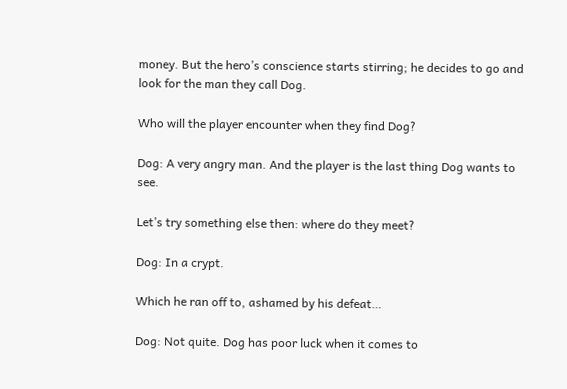money. But the hero’s conscience starts stirring; he decides to go and look for the man they call Dog.

Who will the player encounter when they find Dog?

Dog: A very angry man. And the player is the last thing Dog wants to see.

Let’s try something else then: where do they meet?

Dog: In a crypt.

Which he ran off to, ashamed by his defeat…

Dog: Not quite. Dog has poor luck when it comes to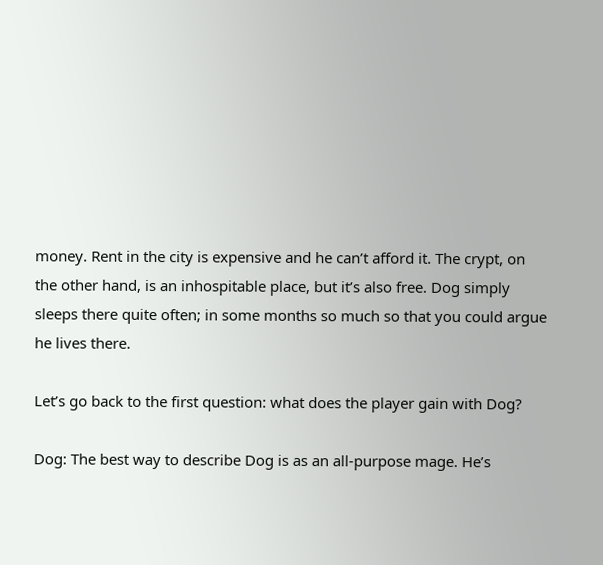money. Rent in the city is expensive and he can’t afford it. The crypt, on the other hand, is an inhospitable place, but it’s also free. Dog simply sleeps there quite often; in some months so much so that you could argue he lives there.

Let’s go back to the first question: what does the player gain with Dog?

Dog: The best way to describe Dog is as an all-purpose mage. He’s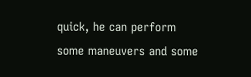quick, he can perform some maneuvers and some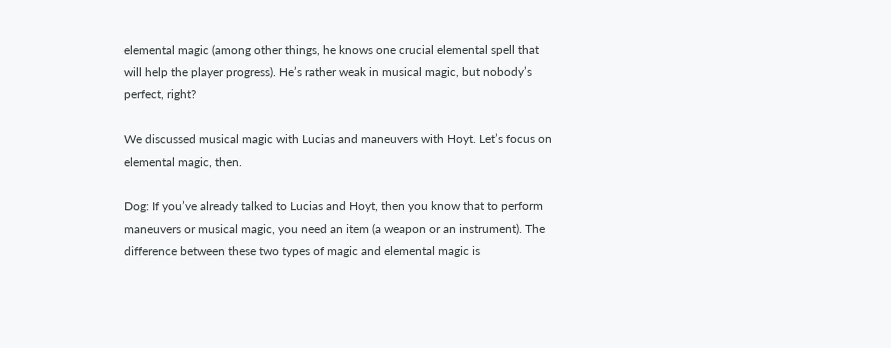elemental magic (among other things, he knows one crucial elemental spell that will help the player progress). He’s rather weak in musical magic, but nobody’s perfect, right?

We discussed musical magic with Lucias and maneuvers with Hoyt. Let’s focus on elemental magic, then.

Dog: If you’ve already talked to Lucias and Hoyt, then you know that to perform maneuvers or musical magic, you need an item (a weapon or an instrument). The difference between these two types of magic and elemental magic is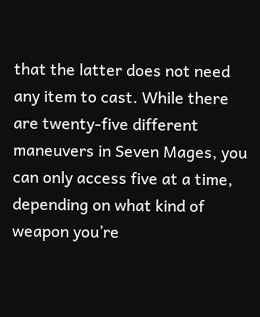that the latter does not need any item to cast. While there are twenty-five different maneuvers in Seven Mages, you can only access five at a time, depending on what kind of weapon you’re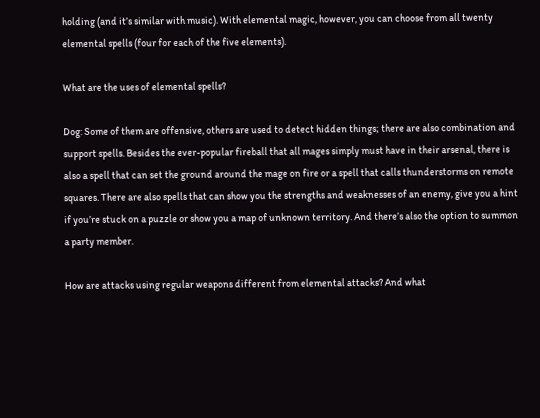holding (and it’s similar with music). With elemental magic, however, you can choose from all twenty elemental spells (four for each of the five elements).

What are the uses of elemental spells?

Dog: Some of them are offensive, others are used to detect hidden things; there are also combination and support spells. Besides the ever-popular fireball that all mages simply must have in their arsenal, there is also a spell that can set the ground around the mage on fire or a spell that calls thunderstorms on remote squares. There are also spells that can show you the strengths and weaknesses of an enemy, give you a hint if you’re stuck on a puzzle or show you a map of unknown territory. And there’s also the option to summon a party member.

How are attacks using regular weapons different from elemental attacks? And what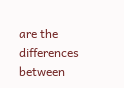are the differences between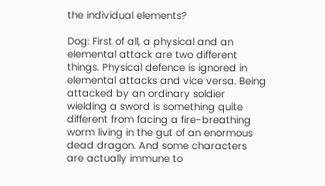the individual elements?

Dog: First of all, a physical and an elemental attack are two different things. Physical defence is ignored in elemental attacks and vice versa. Being attacked by an ordinary soldier wielding a sword is something quite different from facing a fire-breathing worm living in the gut of an enormous dead dragon. And some characters are actually immune to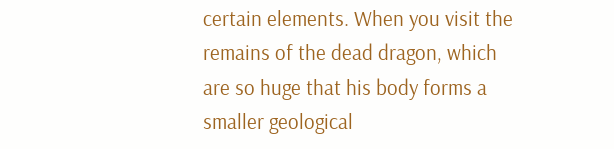certain elements. When you visit the remains of the dead dragon, which are so huge that his body forms a smaller geological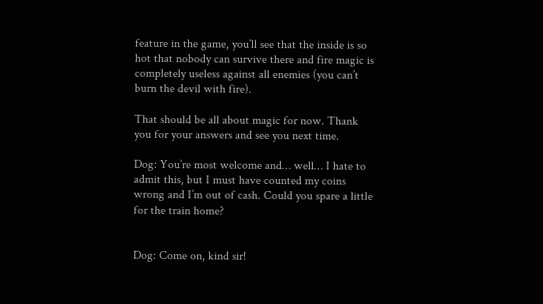feature in the game, you’ll see that the inside is so hot that nobody can survive there and fire magic is completely useless against all enemies (you can’t burn the devil with fire).

That should be all about magic for now. Thank you for your answers and see you next time.

Dog: You’re most welcome and… well… I hate to admit this, but I must have counted my coins wrong and I’m out of cash. Could you spare a little for the train home?


Dog: Come on, kind sir!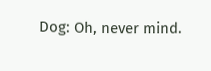Dog: Oh, never mind.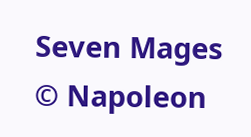Seven Mages © Napoleon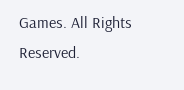Games. All Rights Reserved.